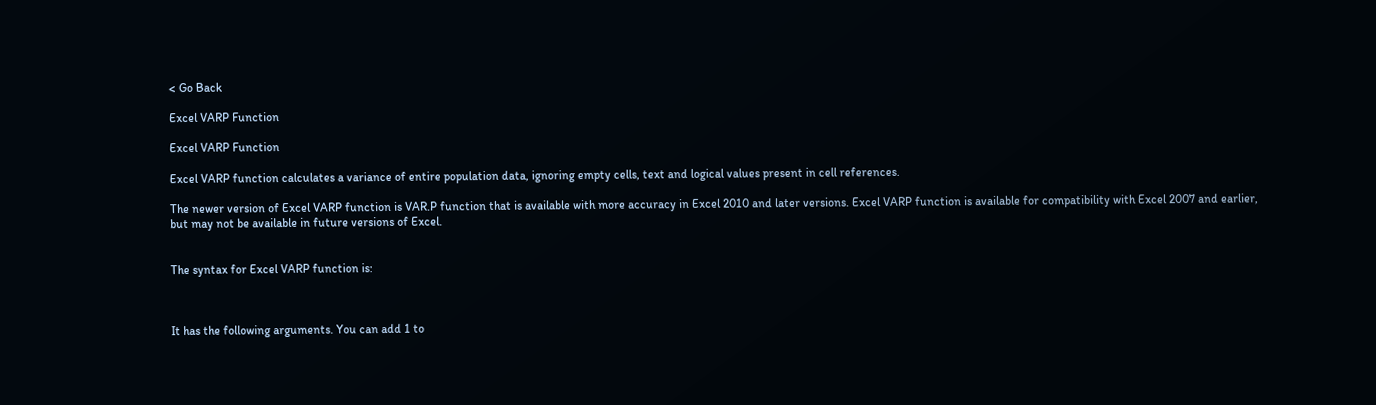< Go Back

Excel VARP Function

Excel VARP Function

Excel VARP function calculates a variance of entire population data, ignoring empty cells, text and logical values present in cell references.

The newer version of Excel VARP function is VAR.P function that is available with more accuracy in Excel 2010 and later versions. Excel VARP function is available for compatibility with Excel 2007 and earlier, but may not be available in future versions of Excel.


The syntax for Excel VARP function is:



It has the following arguments. You can add 1 to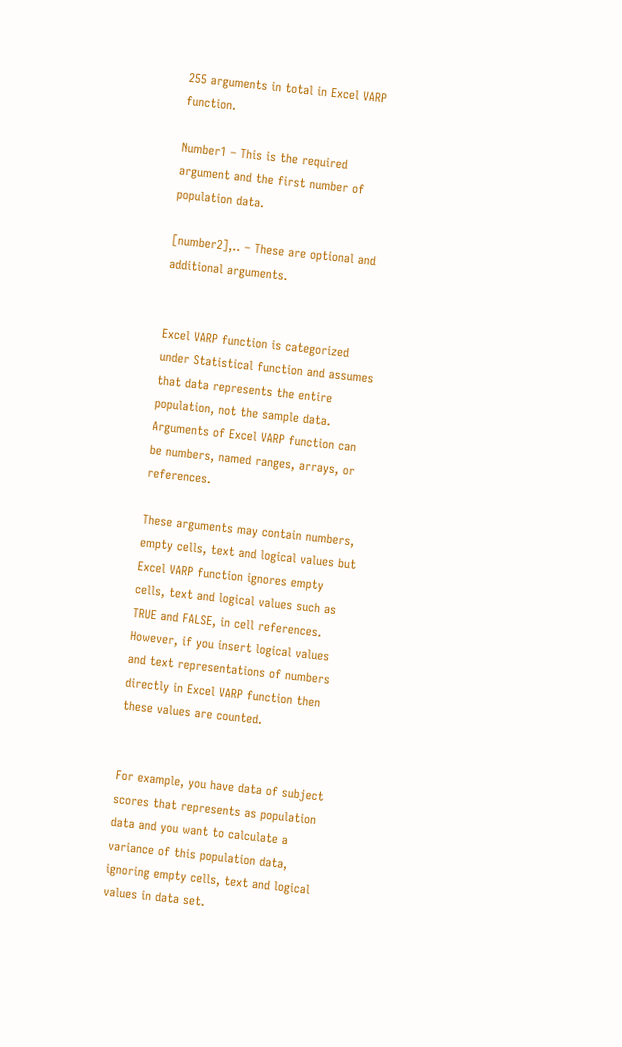255 arguments in total in Excel VARP function.

Number1 – This is the required argument and the first number of population data.

[number2],.. – These are optional and additional arguments.


Excel VARP function is categorized under Statistical function and assumes that data represents the entire population, not the sample data. Arguments of Excel VARP function can be numbers, named ranges, arrays, or references.

These arguments may contain numbers, empty cells, text and logical values but Excel VARP function ignores empty cells, text and logical values such as TRUE and FALSE, in cell references. However, if you insert logical values and text representations of numbers directly in Excel VARP function then these values are counted.


For example, you have data of subject scores that represents as population data and you want to calculate a variance of this population data, ignoring empty cells, text and logical values in data set.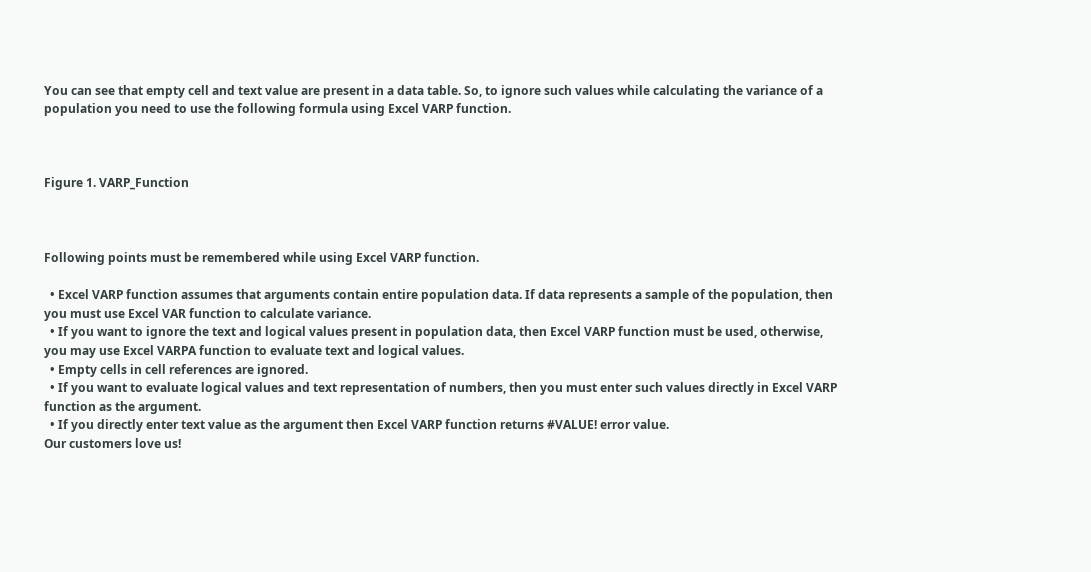You can see that empty cell and text value are present in a data table. So, to ignore such values while calculating the variance of a population you need to use the following formula using Excel VARP function.



Figure 1. VARP_Function



Following points must be remembered while using Excel VARP function.

  • Excel VARP function assumes that arguments contain entire population data. If data represents a sample of the population, then you must use Excel VAR function to calculate variance.
  • If you want to ignore the text and logical values present in population data, then Excel VARP function must be used, otherwise, you may use Excel VARPA function to evaluate text and logical values.
  • Empty cells in cell references are ignored.
  • If you want to evaluate logical values and text representation of numbers, then you must enter such values directly in Excel VARP function as the argument.
  • If you directly enter text value as the argument then Excel VARP function returns #VALUE! error value.
Our customers love us!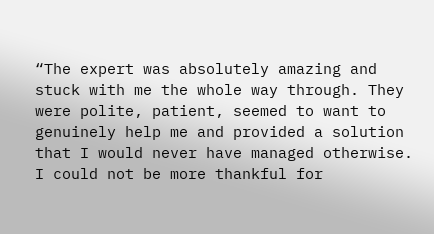“The expert was absolutely amazing and stuck with me the whole way through. They were polite, patient, seemed to want to genuinely help me and provided a solution that I would never have managed otherwise. I could not be more thankful for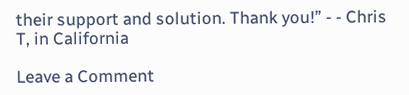their support and solution. Thank you!” - - Chris T, in California

Leave a Comment